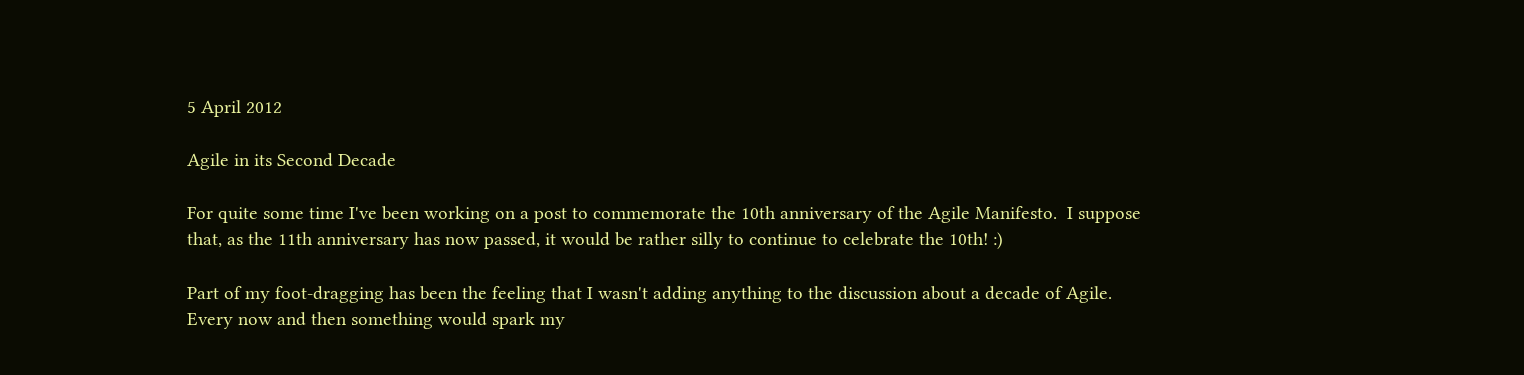5 April 2012

Agile in its Second Decade

For quite some time I've been working on a post to commemorate the 10th anniversary of the Agile Manifesto.  I suppose that, as the 11th anniversary has now passed, it would be rather silly to continue to celebrate the 10th! :)

Part of my foot-dragging has been the feeling that I wasn't adding anything to the discussion about a decade of Agile.  Every now and then something would spark my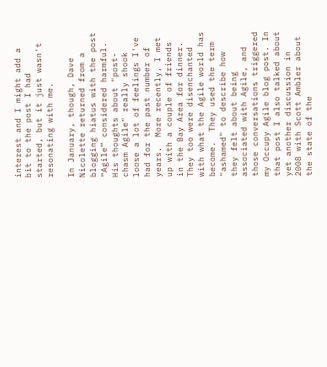interest and I might add a bit to the post I had started, but it just wasn't resonating with me.

In January, though, Dave Nicolette returned from a blogging hiatus with the post “Agile” considered harmful.  His thoughts about "post-chasm Agile" really shook loose a lot of feelings I've had for the past number of years.  More recently, I met up with a couple of friends in the Bay Area for dinner.  They too were disenchanted with what the Agile world has become.  They used the term "ashamed" to describe how they felt about being associated with Agile, and those conversations triggered my Occupy Agile blog post. In that post I also talked about yet another discussion in 2008 with Scott Ambler about the state of the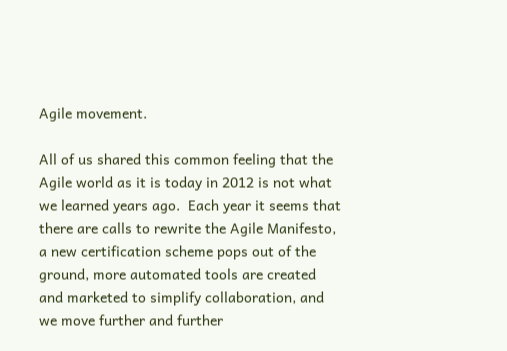Agile movement.

All of us shared this common feeling that the Agile world as it is today in 2012 is not what we learned years ago.  Each year it seems that there are calls to rewrite the Agile Manifesto, a new certification scheme pops out of the ground, more automated tools are created and marketed to simplify collaboration, and we move further and further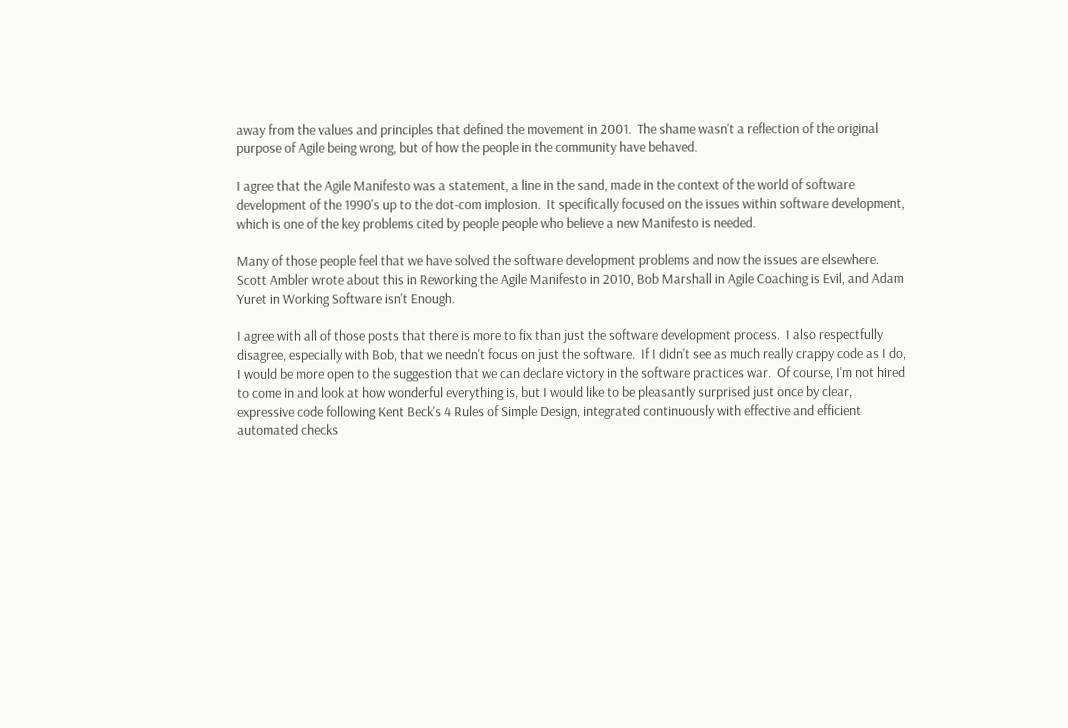away from the values and principles that defined the movement in 2001.  The shame wasn't a reflection of the original purpose of Agile being wrong, but of how the people in the community have behaved.

I agree that the Agile Manifesto was a statement, a line in the sand, made in the context of the world of software development of the 1990's up to the dot-com implosion.  It specifically focused on the issues within software development, which is one of the key problems cited by people people who believe a new Manifesto is needed.

Many of those people feel that we have solved the software development problems and now the issues are elsewhere.  Scott Ambler wrote about this in Reworking the Agile Manifesto in 2010, Bob Marshall in Agile Coaching is Evil, and Adam Yuret in Working Software isn't Enough.

I agree with all of those posts that there is more to fix than just the software development process.  I also respectfully disagree, especially with Bob, that we needn't focus on just the software.  If I didn't see as much really crappy code as I do, I would be more open to the suggestion that we can declare victory in the software practices war.  Of course, I'm not hired to come in and look at how wonderful everything is, but I would like to be pleasantly surprised just once by clear, expressive code following Kent Beck's 4 Rules of Simple Design, integrated continuously with effective and efficient automated checks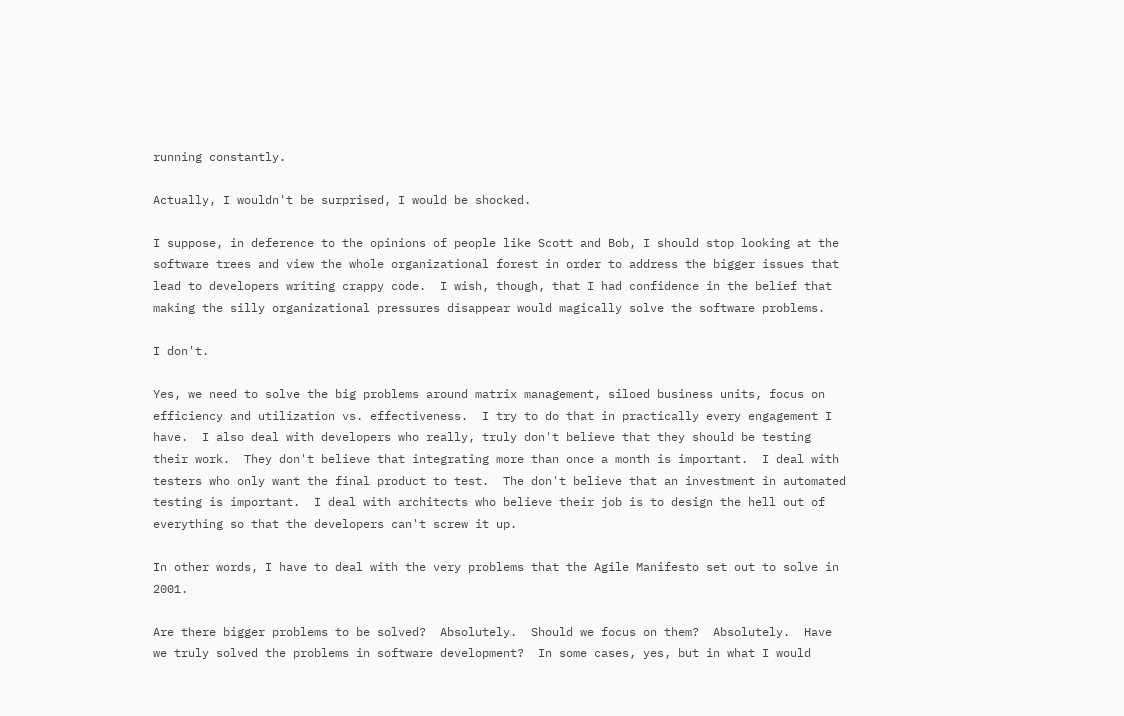running constantly.

Actually, I wouldn't be surprised, I would be shocked.

I suppose, in deference to the opinions of people like Scott and Bob, I should stop looking at the software trees and view the whole organizational forest in order to address the bigger issues that lead to developers writing crappy code.  I wish, though, that I had confidence in the belief that making the silly organizational pressures disappear would magically solve the software problems.

I don't.

Yes, we need to solve the big problems around matrix management, siloed business units, focus on efficiency and utilization vs. effectiveness.  I try to do that in practically every engagement I have.  I also deal with developers who really, truly don't believe that they should be testing their work.  They don't believe that integrating more than once a month is important.  I deal with testers who only want the final product to test.  The don't believe that an investment in automated testing is important.  I deal with architects who believe their job is to design the hell out of everything so that the developers can't screw it up.

In other words, I have to deal with the very problems that the Agile Manifesto set out to solve in 2001.

Are there bigger problems to be solved?  Absolutely.  Should we focus on them?  Absolutely.  Have we truly solved the problems in software development?  In some cases, yes, but in what I would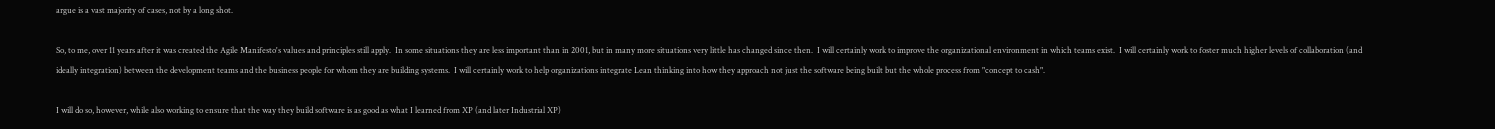argue is a vast majority of cases, not by a long shot.

So, to me, over 11 years after it was created the Agile Manifesto's values and principles still apply.  In some situations they are less important than in 2001, but in many more situations very little has changed since then.  I will certainly work to improve the organizational environment in which teams exist.  I will certainly work to foster much higher levels of collaboration (and ideally integration) between the development teams and the business people for whom they are building systems.  I will certainly work to help organizations integrate Lean thinking into how they approach not just the software being built but the whole process from "concept to cash".

I will do so, however, while also working to ensure that the way they build software is as good as what I learned from XP (and later Industrial XP)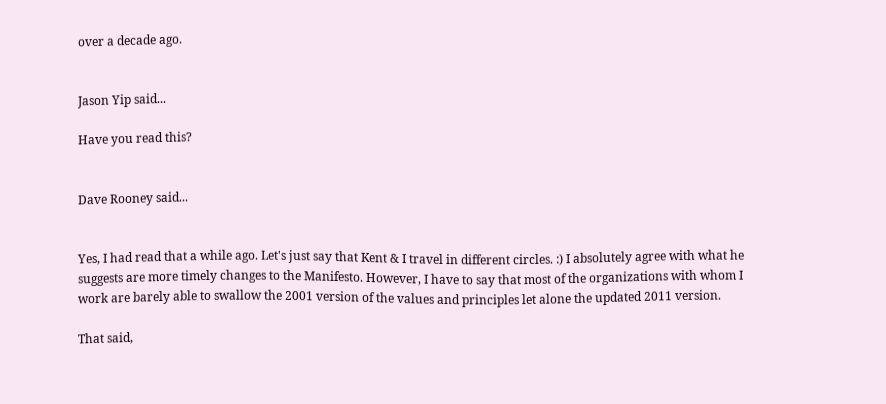over a decade ago.


Jason Yip said...

Have you read this?


Dave Rooney said...


Yes, I had read that a while ago. Let's just say that Kent & I travel in different circles. :) I absolutely agree with what he suggests are more timely changes to the Manifesto. However, I have to say that most of the organizations with whom I work are barely able to swallow the 2001 version of the values and principles let alone the updated 2011 version.

That said,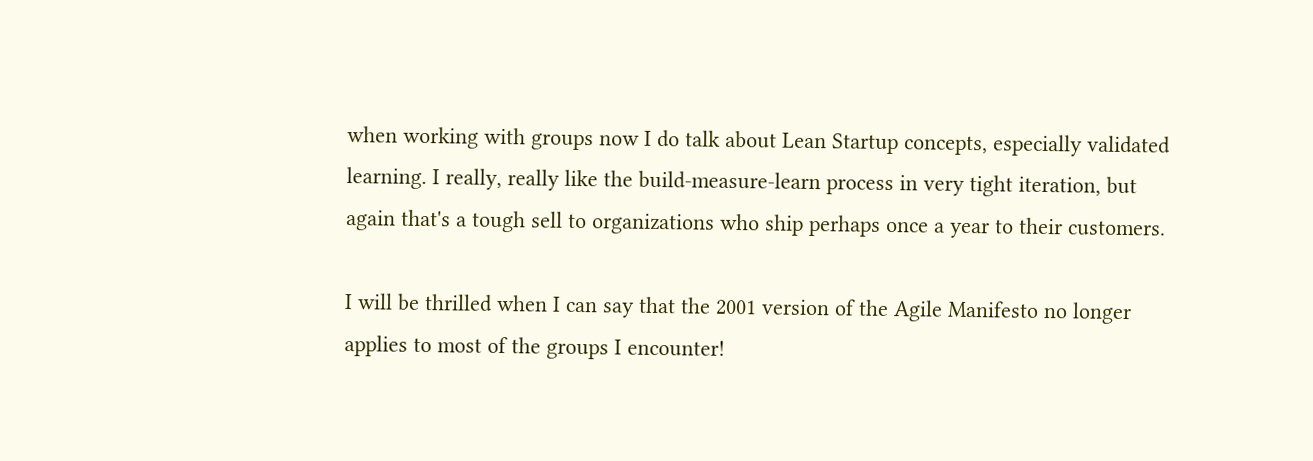when working with groups now I do talk about Lean Startup concepts, especially validated learning. I really, really like the build-measure-learn process in very tight iteration, but again that's a tough sell to organizations who ship perhaps once a year to their customers.

I will be thrilled when I can say that the 2001 version of the Agile Manifesto no longer applies to most of the groups I encounter!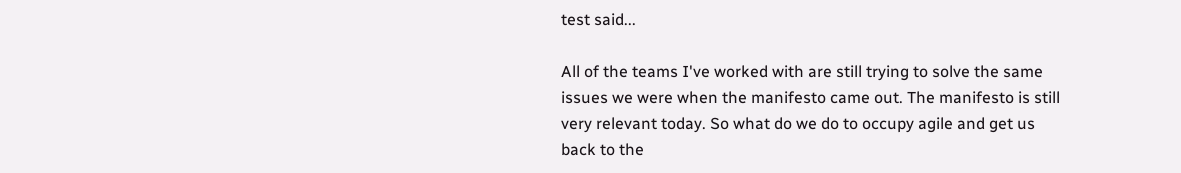test said...

All of the teams I've worked with are still trying to solve the same issues we were when the manifesto came out. The manifesto is still very relevant today. So what do we do to occupy agile and get us back to the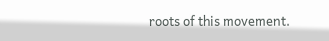roots of this movement.